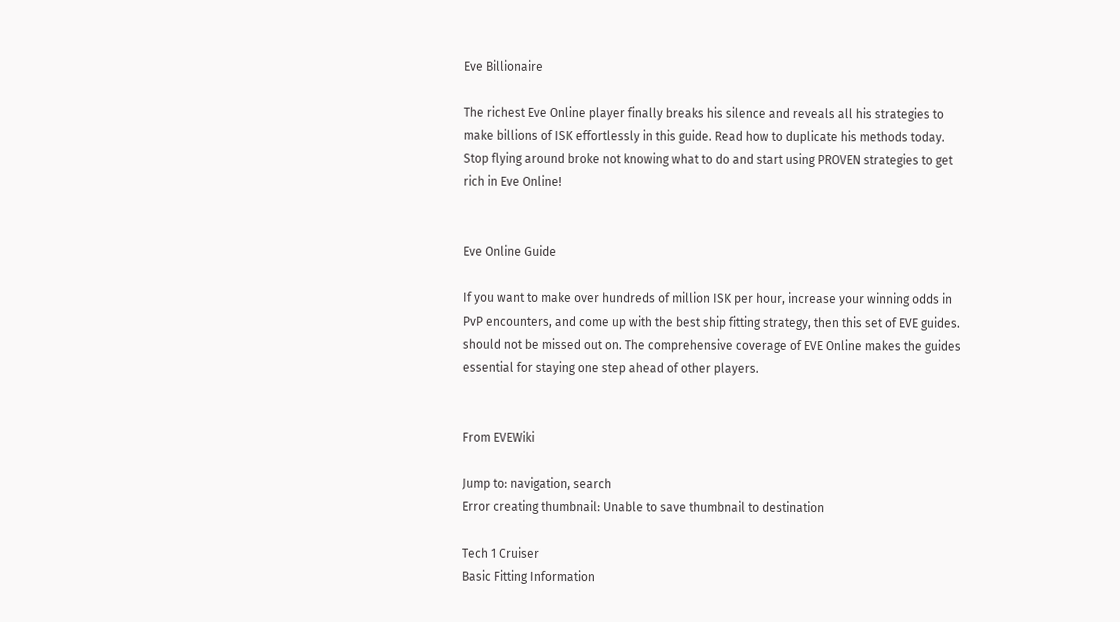Eve Billionaire

The richest Eve Online player finally breaks his silence and reveals all his strategies to make billions of ISK effortlessly in this guide. Read how to duplicate his methods today. Stop flying around broke not knowing what to do and start using PROVEN strategies to get rich in Eve Online!


Eve Online Guide

If you want to make over hundreds of million ISK per hour, increase your winning odds in PvP encounters, and come up with the best ship fitting strategy, then this set of EVE guides. should not be missed out on. The comprehensive coverage of EVE Online makes the guides essential for staying one step ahead of other players.


From EVEWiki

Jump to: navigation, search
Error creating thumbnail: Unable to save thumbnail to destination

Tech 1 Cruiser
Basic Fitting Information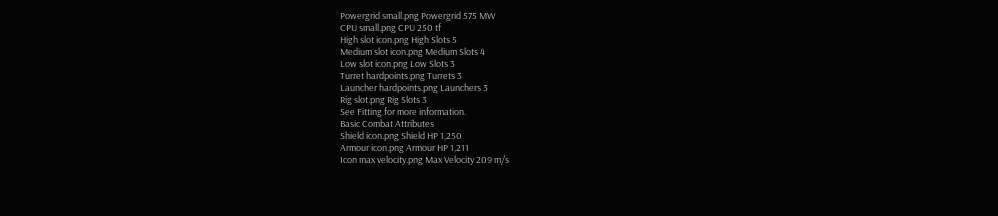Powergrid small.png Powergrid 575 MW
CPU small.png CPU 250 tf
High slot icon.png High Slots 5
Medium slot icon.png Medium Slots 4
Low slot icon.png Low Slots 3
Turret hardpoints.png Turrets 3
Launcher hardpoints.png Launchers 3
Rig slot.png Rig Slots 3
See Fitting for more information.
Basic Combat Attributes
Shield icon.png Shield HP 1,250
Armour icon.png Armour HP 1,211
Icon max velocity.png Max Velocity 209 m/s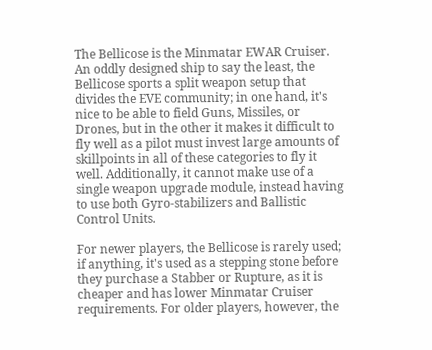The Bellicose is the Minmatar EWAR Cruiser. An oddly designed ship to say the least, the Bellicose sports a split weapon setup that divides the EVE community; in one hand, it's nice to be able to field Guns, Missiles, or Drones, but in the other it makes it difficult to fly well as a pilot must invest large amounts of skillpoints in all of these categories to fly it well. Additionally, it cannot make use of a single weapon upgrade module, instead having to use both Gyro-stabilizers and Ballistic Control Units.

For newer players, the Bellicose is rarely used; if anything, it's used as a stepping stone before they purchase a Stabber or Rupture, as it is cheaper and has lower Minmatar Cruiser requirements. For older players, however, the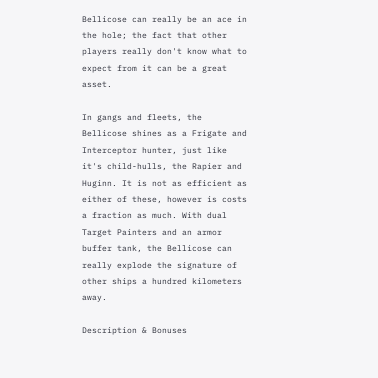Bellicose can really be an ace in the hole; the fact that other players really don't know what to expect from it can be a great asset.

In gangs and fleets, the Bellicose shines as a Frigate and Interceptor hunter, just like it's child-hulls, the Rapier and Huginn. It is not as efficient as either of these, however is costs a fraction as much. With dual Target Painters and an armor buffer tank, the Bellicose can really explode the signature of other ships a hundred kilometers away.

Description & Bonuses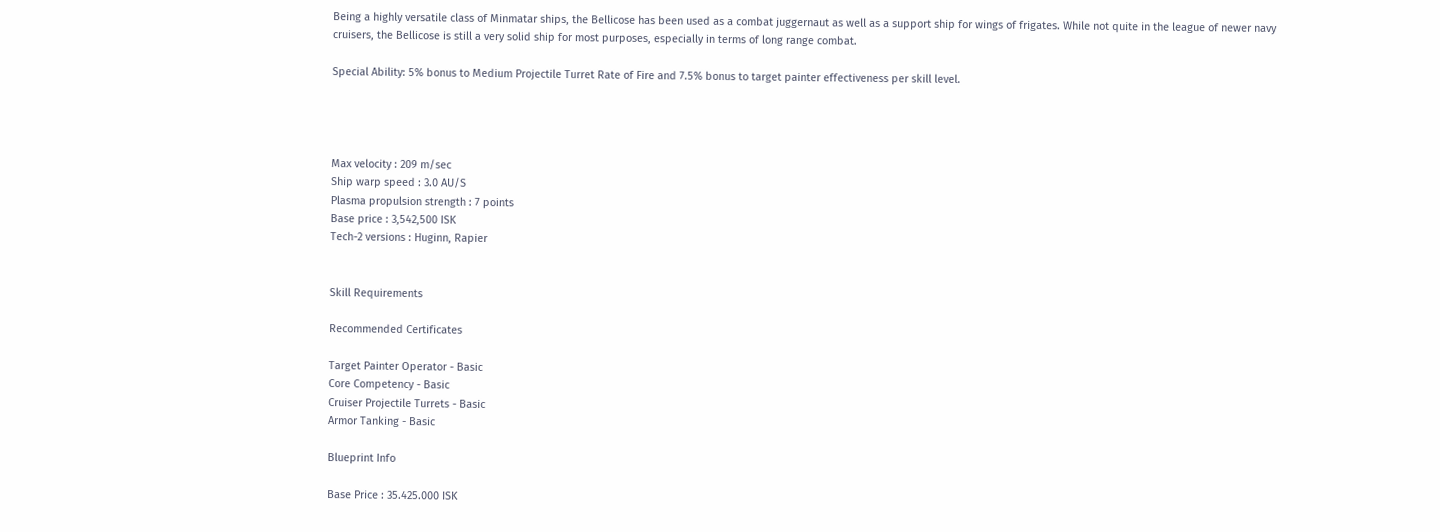Being a highly versatile class of Minmatar ships, the Bellicose has been used as a combat juggernaut as well as a support ship for wings of frigates. While not quite in the league of newer navy cruisers, the Bellicose is still a very solid ship for most purposes, especially in terms of long range combat.

Special Ability: 5% bonus to Medium Projectile Turret Rate of Fire and 7.5% bonus to target painter effectiveness per skill level.




Max velocity : 209 m/sec
Ship warp speed : 3.0 AU/S
Plasma propulsion strength : 7 points
Base price : 3,542,500 ISK
Tech-2 versions : Huginn, Rapier


Skill Requirements

Recommended Certificates

Target Painter Operator - Basic
Core Competency - Basic
Cruiser Projectile Turrets - Basic
Armor Tanking - Basic

Blueprint Info

Base Price : 35.425.000 ISK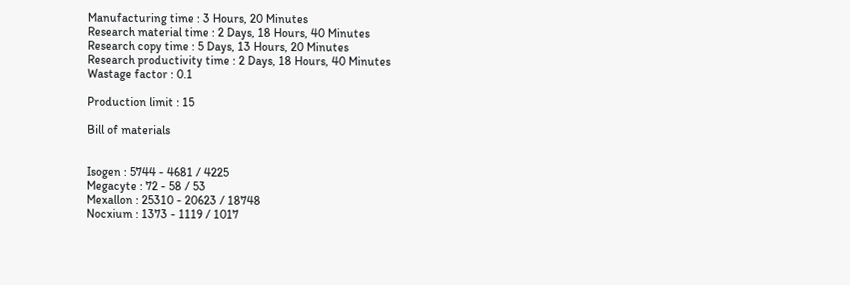Manufacturing time : 3 Hours, 20 Minutes
Research material time : 2 Days, 18 Hours, 40 Minutes
Research copy time : 5 Days, 13 Hours, 20 Minutes
Research productivity time : 2 Days, 18 Hours, 40 Minutes
Wastage factor : 0.1

Production limit : 15

Bill of materials


Isogen : 5744 - 4681 / 4225
Megacyte : 72 - 58 / 53
Mexallon : 25310 - 20623 / 18748
Nocxium : 1373 - 1119 / 1017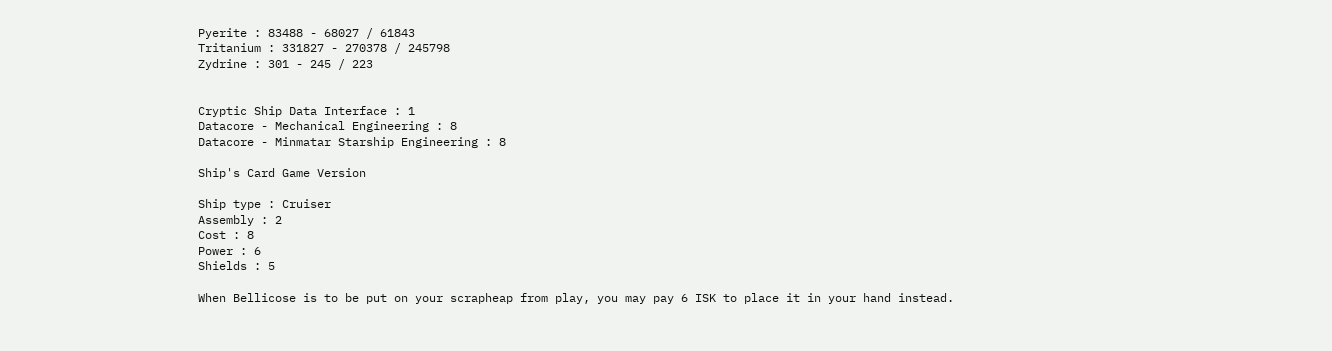Pyerite : 83488 - 68027 / 61843
Tritanium : 331827 - 270378 / 245798
Zydrine : 301 - 245 / 223


Cryptic Ship Data Interface : 1
Datacore - Mechanical Engineering : 8
Datacore - Minmatar Starship Engineering : 8

Ship's Card Game Version

Ship type : Cruiser
Assembly : 2
Cost : 8
Power : 6
Shields : 5

When Bellicose is to be put on your scrapheap from play, you may pay 6 ISK to place it in your hand instead.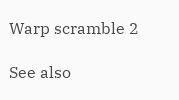Warp scramble 2

See also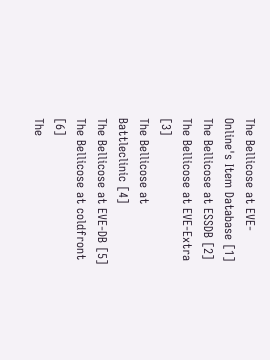The Bellicose at EVE-Online's Item Database [1]
The Bellicose at ESSDB [2]
The Bellicose at EVE-Extra [3]
The Bellicose at Battleclinic [4]
The Bellicose at EVE-DB [5]
The Bellicose at coldfront [6]
The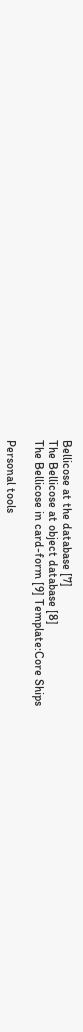Bellicose at the database [7]
The Bellicose at object database [8]
The Bellicose in card-form [9] Template:Core Ships

Personal tools